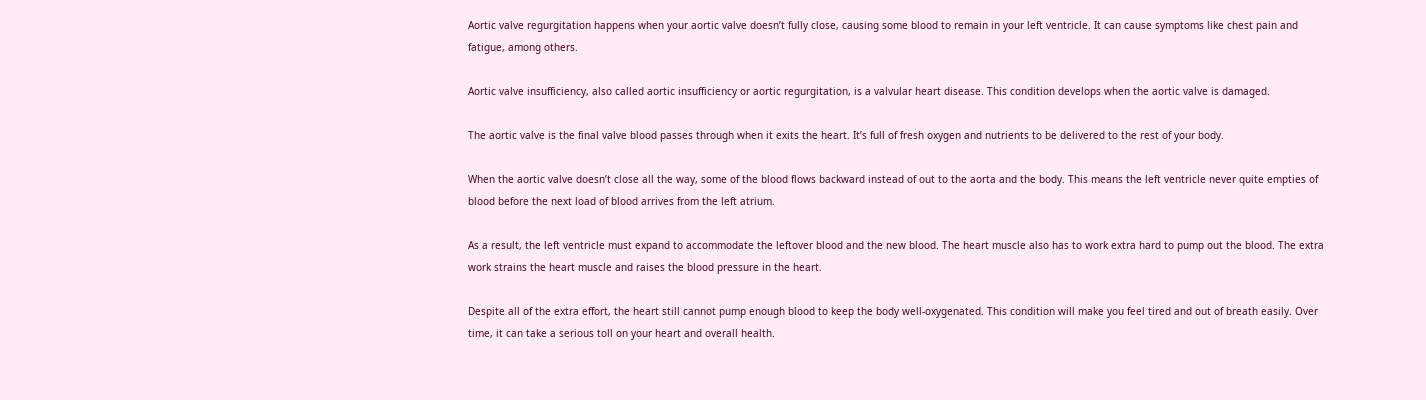Aortic valve regurgitation happens when your aortic valve doesn’t fully close, causing some blood to remain in your left ventricle. It can cause symptoms like chest pain and fatigue, among others.

Aortic valve insufficiency, also called aortic insufficiency or aortic regurgitation, is a valvular heart disease. This condition develops when the aortic valve is damaged.

The aortic valve is the final valve blood passes through when it exits the heart. It’s full of fresh oxygen and nutrients to be delivered to the rest of your body.

When the aortic valve doesn’t close all the way, some of the blood flows backward instead of out to the aorta and the body. This means the left ventricle never quite empties of blood before the next load of blood arrives from the left atrium.

As a result, the left ventricle must expand to accommodate the leftover blood and the new blood. The heart muscle also has to work extra hard to pump out the blood. The extra work strains the heart muscle and raises the blood pressure in the heart.

Despite all of the extra effort, the heart still cannot pump enough blood to keep the body well-oxygenated. This condition will make you feel tired and out of breath easily. Over time, it can take a serious toll on your heart and overall health.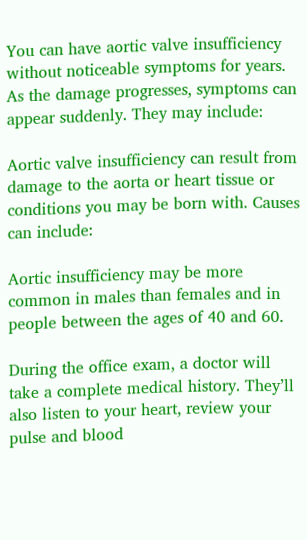You can have aortic valve insufficiency without noticeable symptoms for years. As the damage progresses, symptoms can appear suddenly. They may include:

Aortic valve insufficiency can result from damage to the aorta or heart tissue or conditions you may be born with. Causes can include:

Aortic insufficiency may be more common in males than females and in people between the ages of 40 and 60.

During the office exam, a doctor will take a complete medical history. They’ll also listen to your heart, review your pulse and blood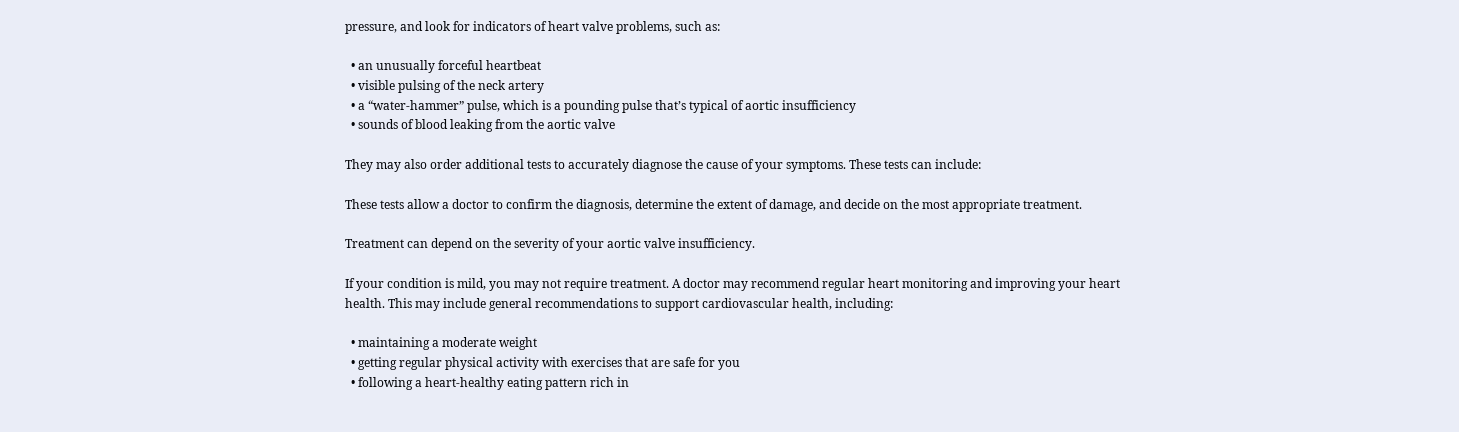pressure, and look for indicators of heart valve problems, such as:

  • an unusually forceful heartbeat
  • visible pulsing of the neck artery
  • a “water-hammer” pulse, which is a pounding pulse that’s typical of aortic insufficiency
  • sounds of blood leaking from the aortic valve

They may also order additional tests to accurately diagnose the cause of your symptoms. These tests can include:

These tests allow a doctor to confirm the diagnosis, determine the extent of damage, and decide on the most appropriate treatment.

Treatment can depend on the severity of your aortic valve insufficiency.

If your condition is mild, you may not require treatment. A doctor may recommend regular heart monitoring and improving your heart health. This may include general recommendations to support cardiovascular health, including:

  • maintaining a moderate weight
  • getting regular physical activity with exercises that are safe for you
  • following a heart-healthy eating pattern rich in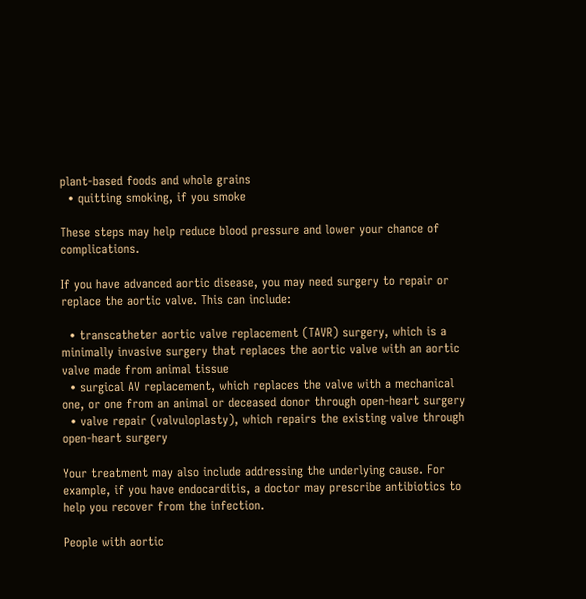plant-based foods and whole grains
  • quitting smoking, if you smoke

These steps may help reduce blood pressure and lower your chance of complications.

If you have advanced aortic disease, you may need surgery to repair or replace the aortic valve. This can include:

  • transcatheter aortic valve replacement (TAVR) surgery, which is a minimally invasive surgery that replaces the aortic valve with an aortic valve made from animal tissue
  • surgical AV replacement, which replaces the valve with a mechanical one, or one from an animal or deceased donor through open-heart surgery
  • valve repair (valvuloplasty), which repairs the existing valve through open-heart surgery

Your treatment may also include addressing the underlying cause. For example, if you have endocarditis, a doctor may prescribe antibiotics to help you recover from the infection.

People with aortic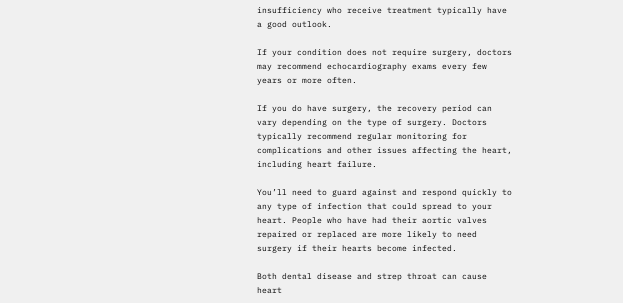insufficiency who receive treatment typically have a good outlook.

If your condition does not require surgery, doctors may recommend echocardiography exams every few years or more often.

If you do have surgery, the recovery period can vary depending on the type of surgery. Doctors typically recommend regular monitoring for complications and other issues affecting the heart, including heart failure.

You’ll need to guard against and respond quickly to any type of infection that could spread to your heart. People who have had their aortic valves repaired or replaced are more likely to need surgery if their hearts become infected.

Both dental disease and strep throat can cause heart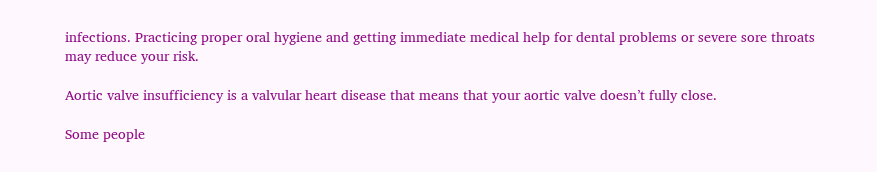infections. Practicing proper oral hygiene and getting immediate medical help for dental problems or severe sore throats may reduce your risk.

Aortic valve insufficiency is a valvular heart disease that means that your aortic valve doesn’t fully close.

Some people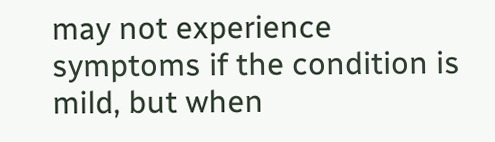may not experience symptoms if the condition is mild, but when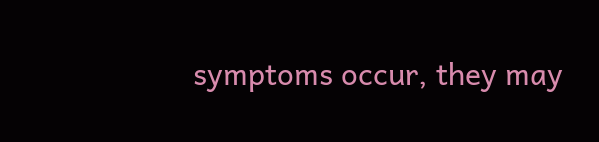symptoms occur, they may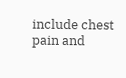include chest pain and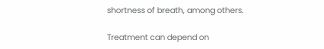shortness of breath, among others.

Treatment can depend on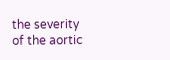the severity of the aortic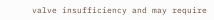valve insufficiency and may require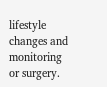lifestyle changes and monitoring or surgery.